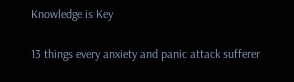Knowledge is Key

13 things every anxiety and panic attack sufferer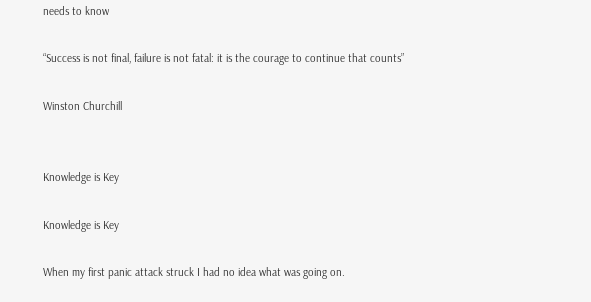needs to know

“Success is not final, failure is not fatal: it is the courage to continue that counts”

Winston Churchill


Knowledge is Key

Knowledge is Key

When my first panic attack struck I had no idea what was going on.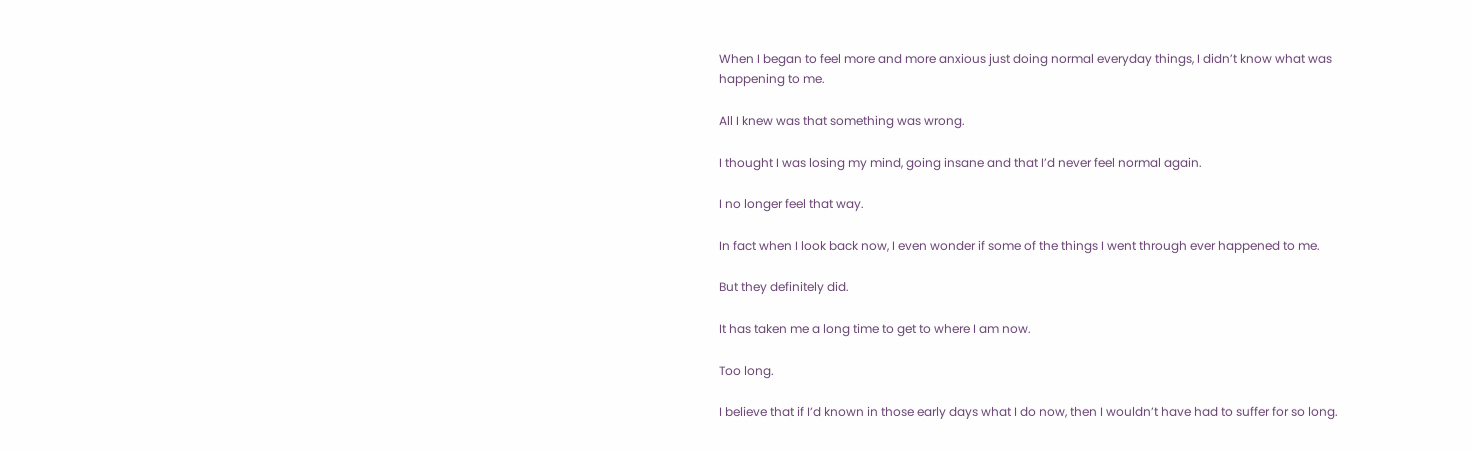When I began to feel more and more anxious just doing normal everyday things, I didn’t know what was happening to me.

All I knew was that something was wrong.

I thought I was losing my mind, going insane and that I’d never feel normal again.

I no longer feel that way.

In fact when I look back now, I even wonder if some of the things I went through ever happened to me.

But they definitely did.

It has taken me a long time to get to where I am now.

Too long.

I believe that if I’d known in those early days what I do now, then I wouldn’t have had to suffer for so long.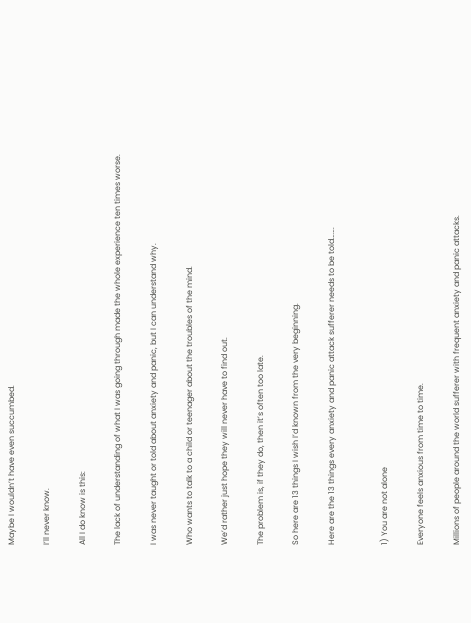Maybe I wouldn’t have even succumbed.

I’ll never know.

All I do know is this:

The lack of understanding of what I was going through made the whole experience ten times worse.

I was never taught or told about anxiety and panic, but I can understand why.

Who wants to talk to a child or teenager about the troubles of the mind.

We’d rather just hope they will never have to find out.

The problem is, if they do, then it’s often too late.

So here are 13 things I wish I’d known from the very beginning.

Here are the 13 things every anxiety and panic attack sufferer needs to be told…….


1) You are not alone

Everyone feels anxious from time to time.

Millions of people around the world sufferer with frequent anxiety and panic attacks.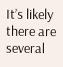It’s likely there are several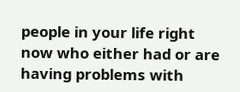people in your life right now who either had or are having problems with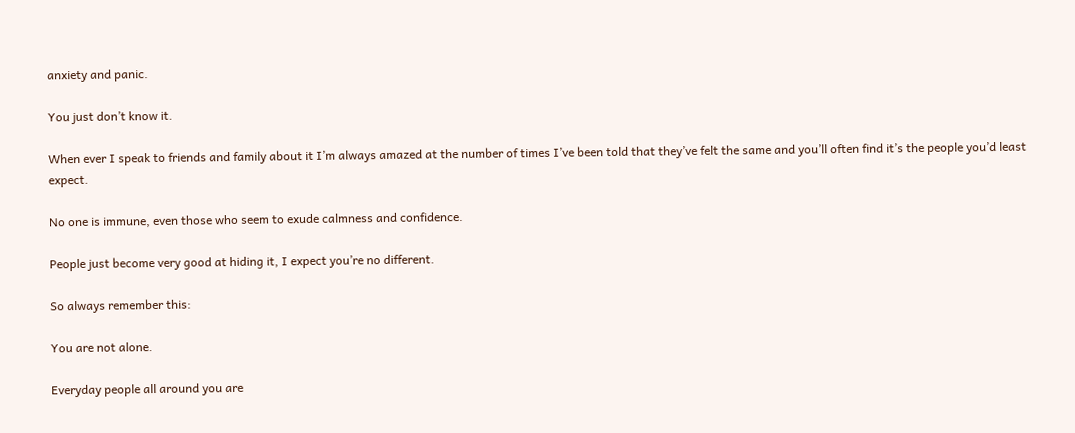anxiety and panic.

You just don’t know it.

When ever I speak to friends and family about it I’m always amazed at the number of times I’ve been told that they’ve felt the same and you’ll often find it’s the people you’d least expect.

No one is immune, even those who seem to exude calmness and confidence.

People just become very good at hiding it, I expect you’re no different.

So always remember this:

You are not alone.

Everyday people all around you are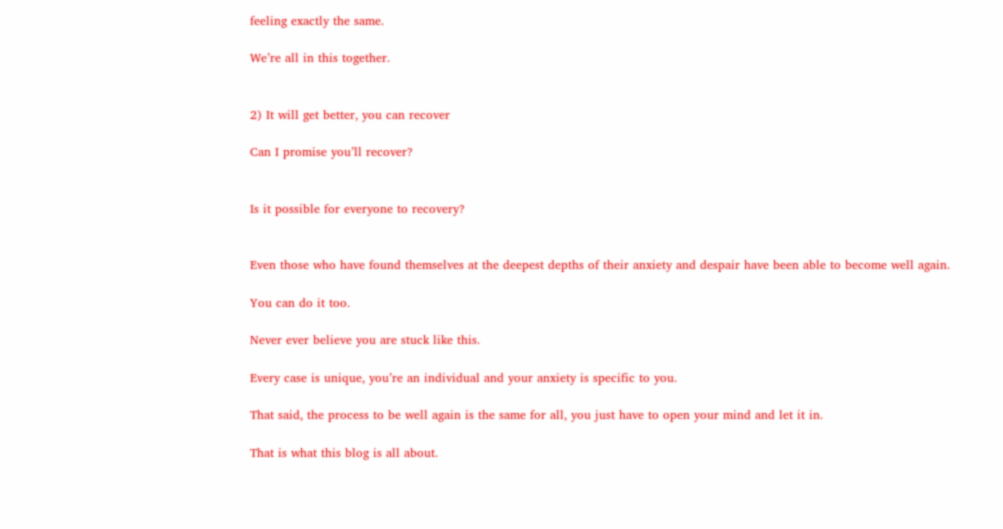feeling exactly the same.

We’re all in this together.


2) It will get better, you can recover

Can I promise you’ll recover?


Is it possible for everyone to recovery?


Even those who have found themselves at the deepest depths of their anxiety and despair have been able to become well again.

You can do it too.

Never ever believe you are stuck like this.

Every case is unique, you’re an individual and your anxiety is specific to you.

That said, the process to be well again is the same for all, you just have to open your mind and let it in.

That is what this blog is all about.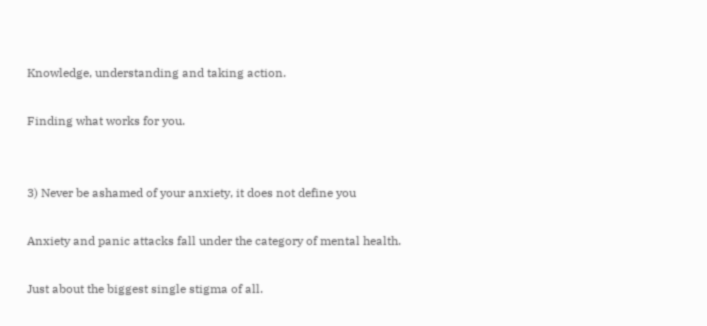Knowledge, understanding and taking action.

Finding what works for you.


3) Never be ashamed of your anxiety, it does not define you

Anxiety and panic attacks fall under the category of mental health.

Just about the biggest single stigma of all.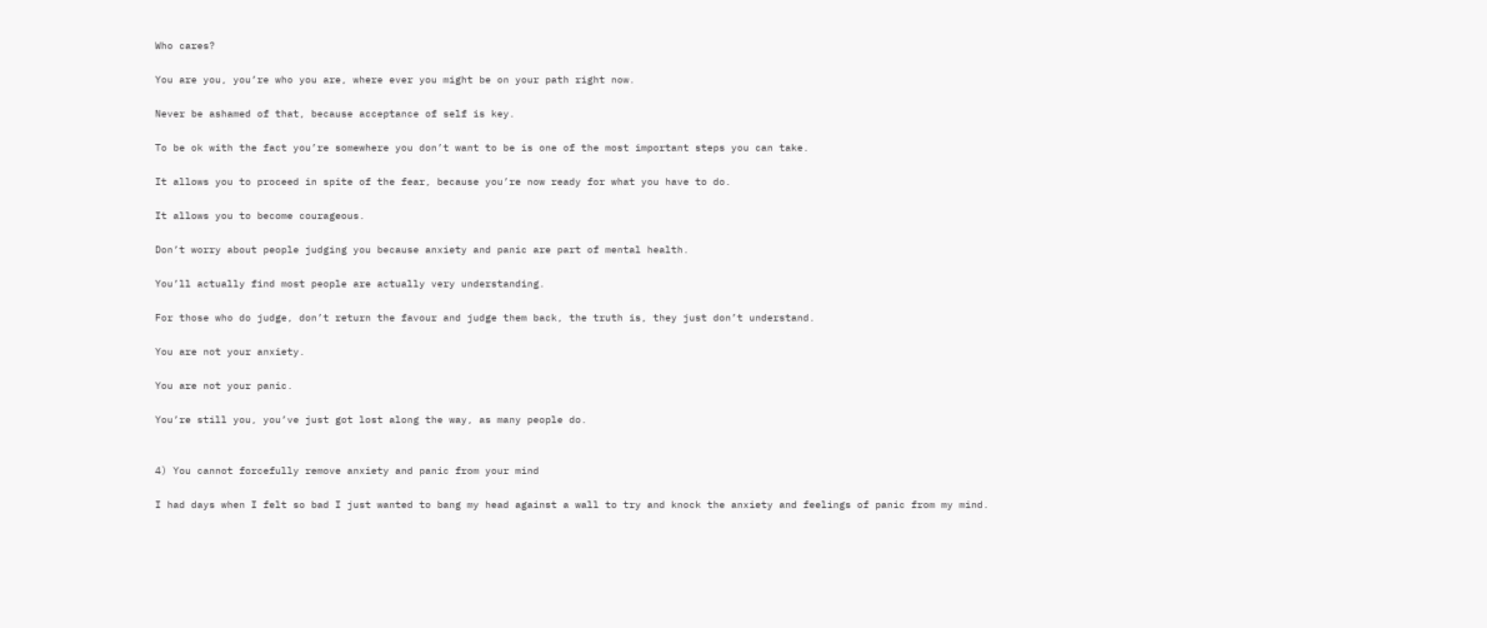Who cares?

You are you, you’re who you are, where ever you might be on your path right now.

Never be ashamed of that, because acceptance of self is key.

To be ok with the fact you’re somewhere you don’t want to be is one of the most important steps you can take.

It allows you to proceed in spite of the fear, because you’re now ready for what you have to do.

It allows you to become courageous.

Don’t worry about people judging you because anxiety and panic are part of mental health.

You’ll actually find most people are actually very understanding.

For those who do judge, don’t return the favour and judge them back, the truth is, they just don’t understand.

You are not your anxiety.

You are not your panic.

You’re still you, you’ve just got lost along the way, as many people do.


4) You cannot forcefully remove anxiety and panic from your mind

I had days when I felt so bad I just wanted to bang my head against a wall to try and knock the anxiety and feelings of panic from my mind.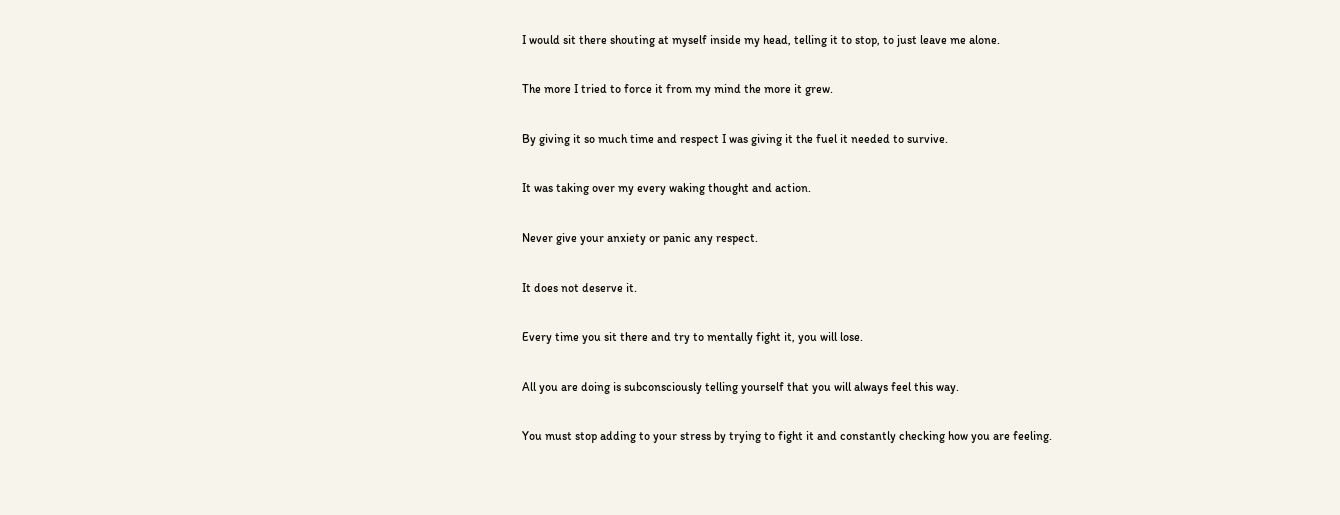I would sit there shouting at myself inside my head, telling it to stop, to just leave me alone.

The more I tried to force it from my mind the more it grew.

By giving it so much time and respect I was giving it the fuel it needed to survive.

It was taking over my every waking thought and action.

Never give your anxiety or panic any respect.

It does not deserve it.

Every time you sit there and try to mentally fight it, you will lose.

All you are doing is subconsciously telling yourself that you will always feel this way.

You must stop adding to your stress by trying to fight it and constantly checking how you are feeling.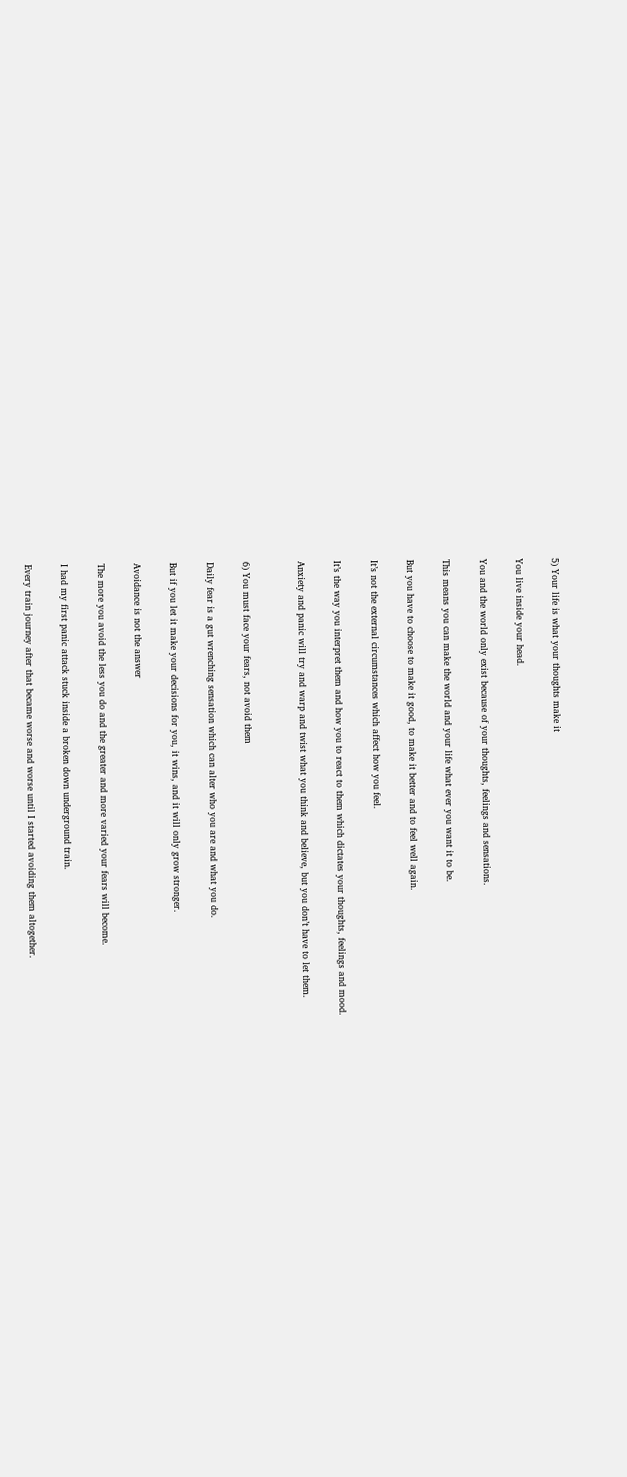5) Your life is what your thoughts make it

You live inside your head.

You and the world only exist because of your thoughts, feelings and sensations.

This means you can make the world and your life what ever you want it to be.

But you have to choose to make it good, to make it better and to feel well again.

It’s not the external circumstances which affect how you feel.

It’s the way you interpret them and how you to react to them which dictates your thoughts, feelings and mood.

Anxiety and panic will try and warp and twist what you think and believe, but you don’t have to let them.


6) You must face your fears, not avoid them

Daily fear is a gut wrenching sensation which can alter who you are and what you do.

But if you let it make your decisions for you, it wins, and it will only grow stronger.

Avoidance is not the answer

The more you avoid the less you do and the greater and more varied your fears will become.

I had my first panic attack stuck inside a broken down underground train.

Every train journey after that became worse and worse until I started avoiding them altogether.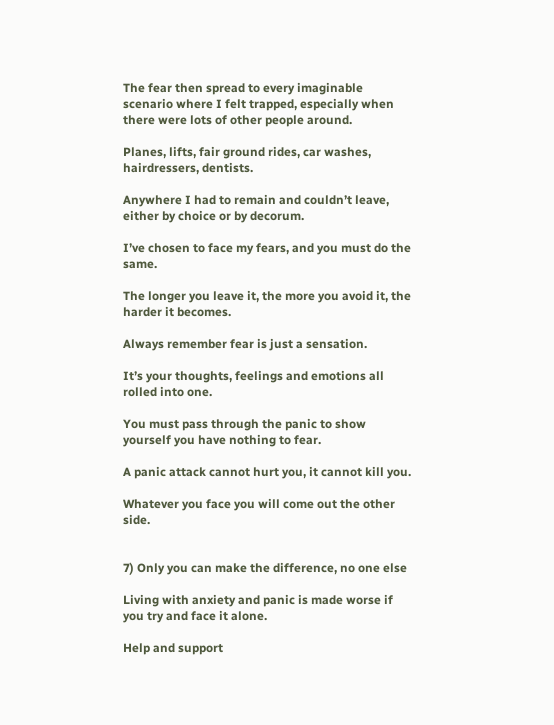The fear then spread to every imaginable scenario where I felt trapped, especially when there were lots of other people around.

Planes, lifts, fair ground rides, car washes, hairdressers, dentists.

Anywhere I had to remain and couldn’t leave, either by choice or by decorum.

I’ve chosen to face my fears, and you must do the same.

The longer you leave it, the more you avoid it, the harder it becomes.

Always remember fear is just a sensation.

It’s your thoughts, feelings and emotions all rolled into one.

You must pass through the panic to show yourself you have nothing to fear.

A panic attack cannot hurt you, it cannot kill you.

Whatever you face you will come out the other side.


7) Only you can make the difference, no one else

Living with anxiety and panic is made worse if you try and face it alone.

Help and support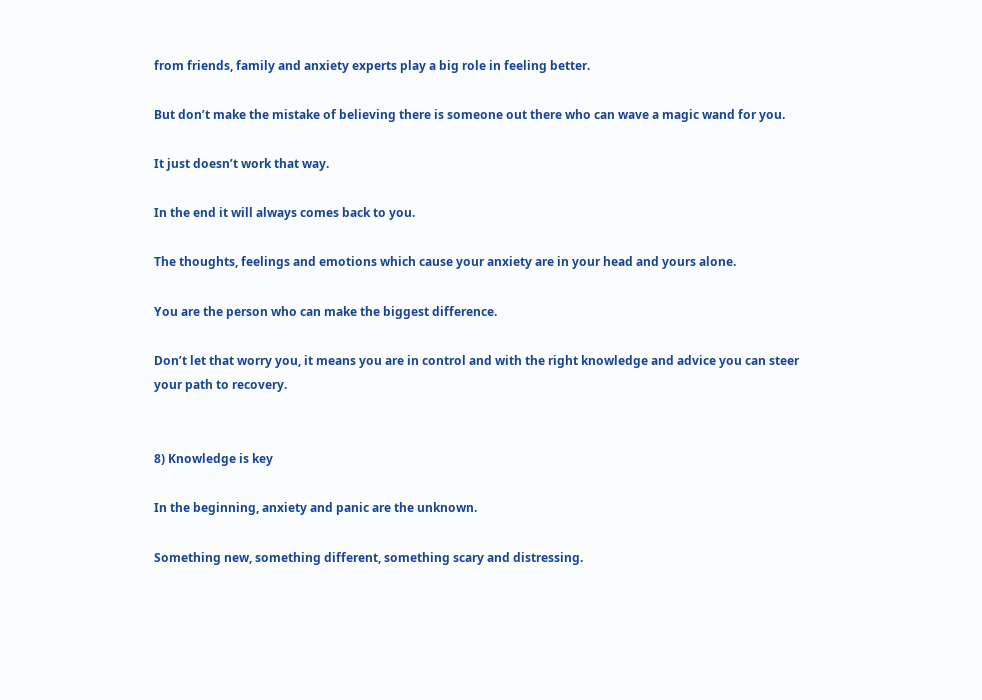from friends, family and anxiety experts play a big role in feeling better.

But don’t make the mistake of believing there is someone out there who can wave a magic wand for you.

It just doesn’t work that way.

In the end it will always comes back to you.

The thoughts, feelings and emotions which cause your anxiety are in your head and yours alone.

You are the person who can make the biggest difference.

Don’t let that worry you, it means you are in control and with the right knowledge and advice you can steer your path to recovery.


8) Knowledge is key

In the beginning, anxiety and panic are the unknown.

Something new, something different, something scary and distressing.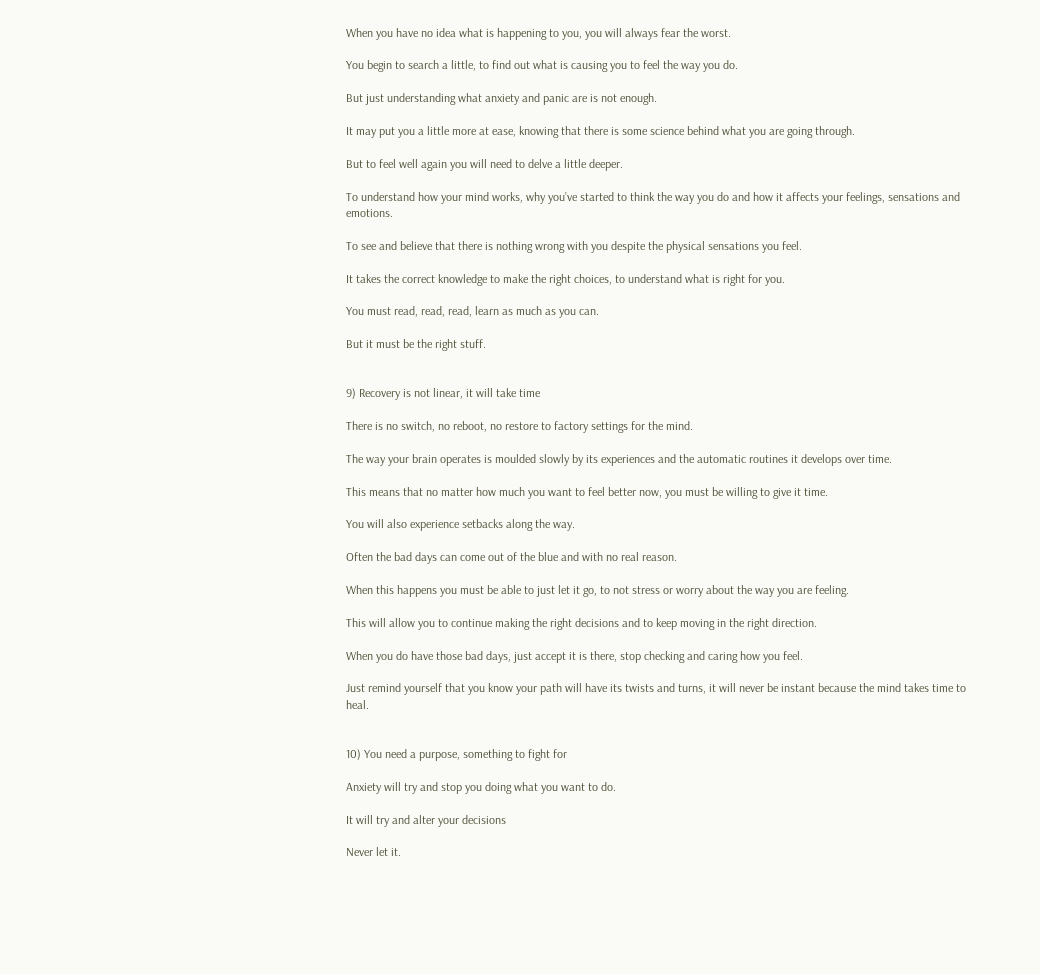When you have no idea what is happening to you, you will always fear the worst.

You begin to search a little, to find out what is causing you to feel the way you do.

But just understanding what anxiety and panic are is not enough.

It may put you a little more at ease, knowing that there is some science behind what you are going through.

But to feel well again you will need to delve a little deeper.

To understand how your mind works, why you’ve started to think the way you do and how it affects your feelings, sensations and emotions.

To see and believe that there is nothing wrong with you despite the physical sensations you feel.

It takes the correct knowledge to make the right choices, to understand what is right for you.

You must read, read, read, learn as much as you can.

But it must be the right stuff.


9) Recovery is not linear, it will take time

There is no switch, no reboot, no restore to factory settings for the mind.

The way your brain operates is moulded slowly by its experiences and the automatic routines it develops over time.

This means that no matter how much you want to feel better now, you must be willing to give it time.

You will also experience setbacks along the way.

Often the bad days can come out of the blue and with no real reason.

When this happens you must be able to just let it go, to not stress or worry about the way you are feeling.

This will allow you to continue making the right decisions and to keep moving in the right direction.

When you do have those bad days, just accept it is there, stop checking and caring how you feel.

Just remind yourself that you know your path will have its twists and turns, it will never be instant because the mind takes time to heal.


10) You need a purpose, something to fight for

Anxiety will try and stop you doing what you want to do.

It will try and alter your decisions

Never let it.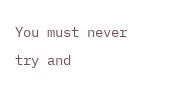You must never try and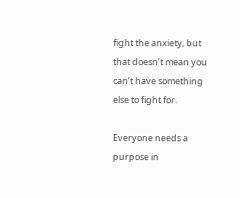fight the anxiety, but that doesn’t mean you can’t have something else to fight for.

Everyone needs a purpose in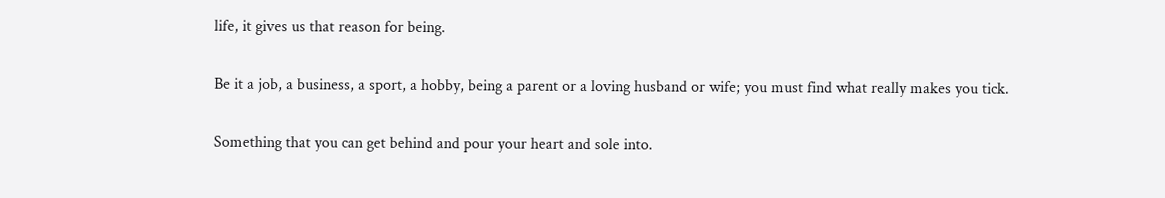life, it gives us that reason for being.

Be it a job, a business, a sport, a hobby, being a parent or a loving husband or wife; you must find what really makes you tick.

Something that you can get behind and pour your heart and sole into.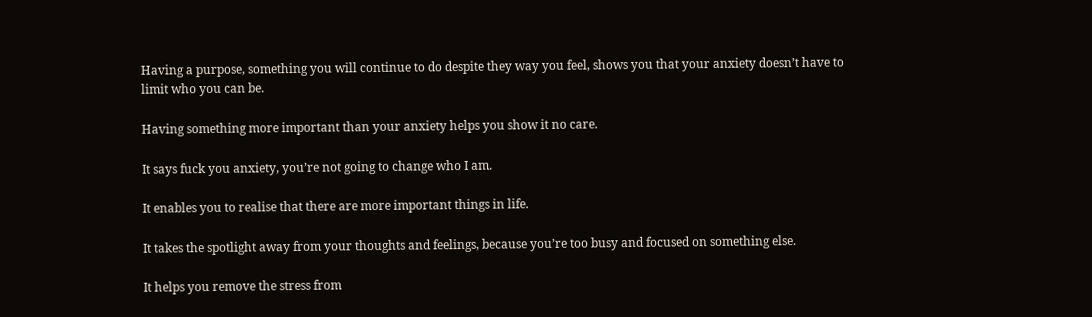Having a purpose, something you will continue to do despite they way you feel, shows you that your anxiety doesn’t have to limit who you can be.

Having something more important than your anxiety helps you show it no care.

It says fuck you anxiety, you’re not going to change who I am.

It enables you to realise that there are more important things in life.

It takes the spotlight away from your thoughts and feelings, because you’re too busy and focused on something else.

It helps you remove the stress from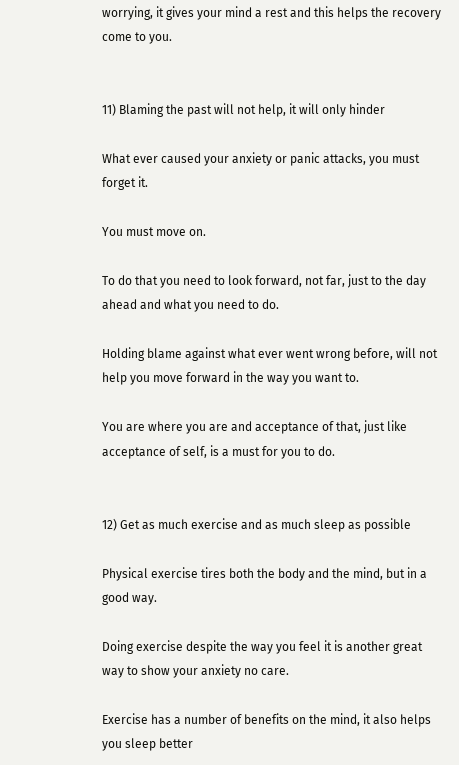worrying, it gives your mind a rest and this helps the recovery come to you.


11) Blaming the past will not help, it will only hinder

What ever caused your anxiety or panic attacks, you must forget it.

You must move on.

To do that you need to look forward, not far, just to the day ahead and what you need to do.

Holding blame against what ever went wrong before, will not help you move forward in the way you want to.

You are where you are and acceptance of that, just like acceptance of self, is a must for you to do.


12) Get as much exercise and as much sleep as possible

Physical exercise tires both the body and the mind, but in a good way.

Doing exercise despite the way you feel it is another great way to show your anxiety no care.

Exercise has a number of benefits on the mind, it also helps you sleep better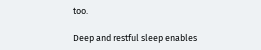too.

Deep and restful sleep enables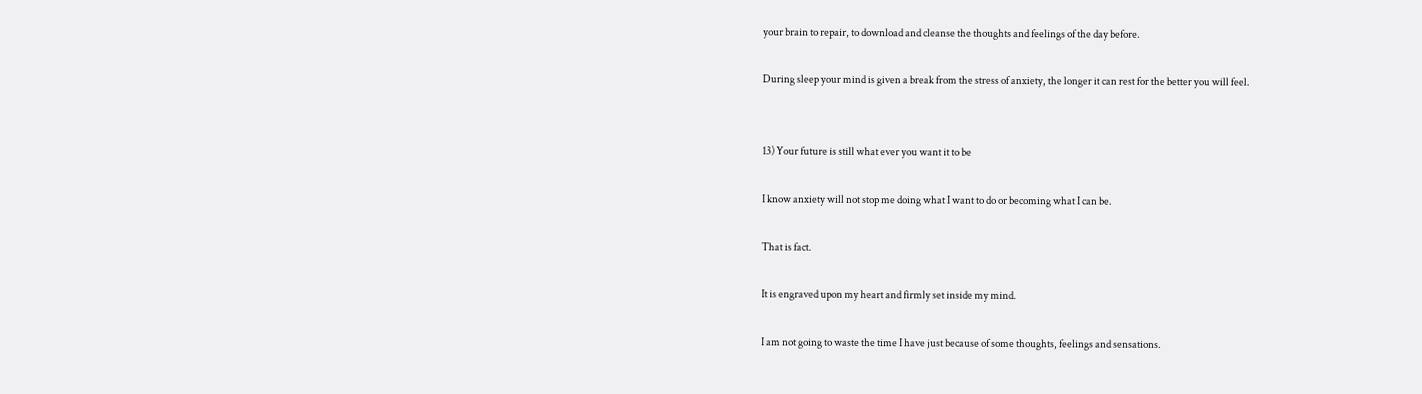your brain to repair, to download and cleanse the thoughts and feelings of the day before.

During sleep your mind is given a break from the stress of anxiety, the longer it can rest for the better you will feel.


13) Your future is still what ever you want it to be

I know anxiety will not stop me doing what I want to do or becoming what I can be.

That is fact.

It is engraved upon my heart and firmly set inside my mind.

I am not going to waste the time I have just because of some thoughts, feelings and sensations.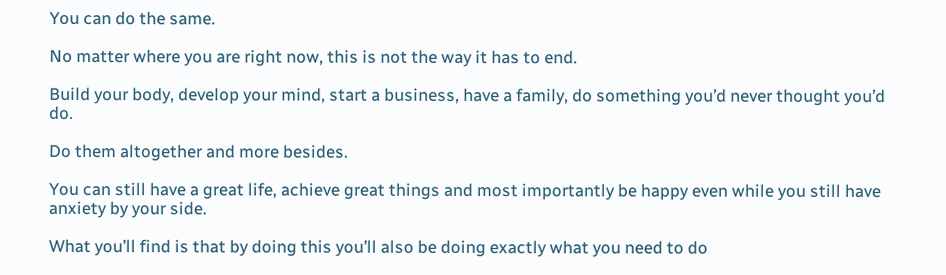You can do the same.

No matter where you are right now, this is not the way it has to end.

Build your body, develop your mind, start a business, have a family, do something you’d never thought you’d do.

Do them altogether and more besides.

You can still have a great life, achieve great things and most importantly be happy even while you still have anxiety by your side.

What you’ll find is that by doing this you’ll also be doing exactly what you need to do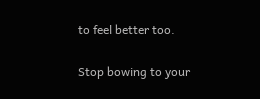to feel better too.

Stop bowing to your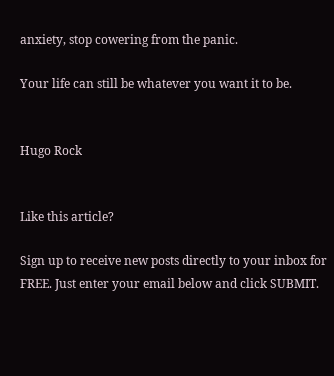anxiety, stop cowering from the panic.

Your life can still be whatever you want it to be.


Hugo Rock


Like this article?

Sign up to receive new posts directly to your inbox for FREE. Just enter your email below and click SUBMIT.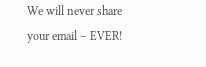We will never share your email – EVER!